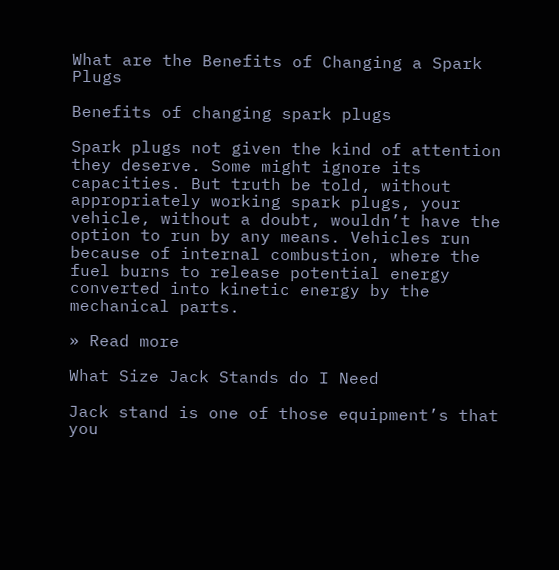What are the Benefits of Changing a Spark Plugs

Benefits of changing spark plugs

Spark plugs not given the kind of attention they deserve. Some might ignore its capacities. But truth be told, without appropriately working spark plugs, your vehicle, without a doubt, wouldn’t have the option to run by any means. Vehicles run because of internal combustion, where the fuel burns to release potential energy converted into kinetic energy by the mechanical parts.

» Read more

What Size Jack Stands do I Need

Jack stand is one of those equipment’s that you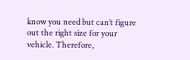know you need but can’t figure out the right size for your vehicle. Therefore,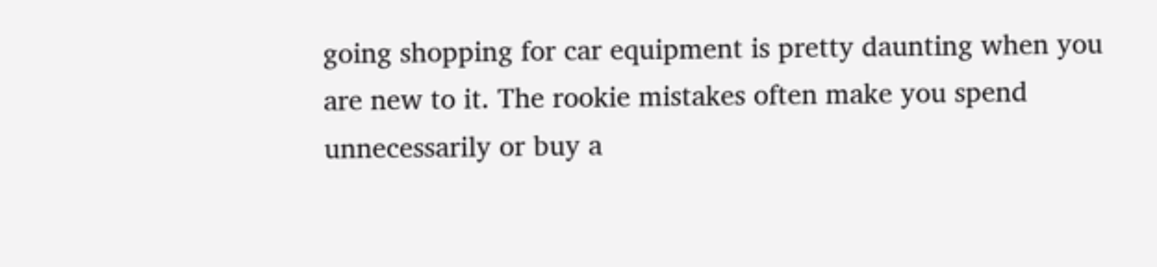going shopping for car equipment is pretty daunting when you are new to it. The rookie mistakes often make you spend unnecessarily or buy a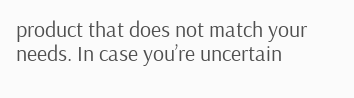product that does not match your needs. In case you’re uncertain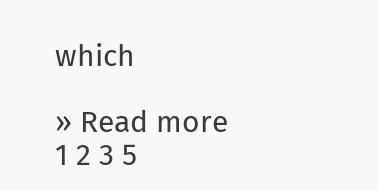which

» Read more
1 2 3 5